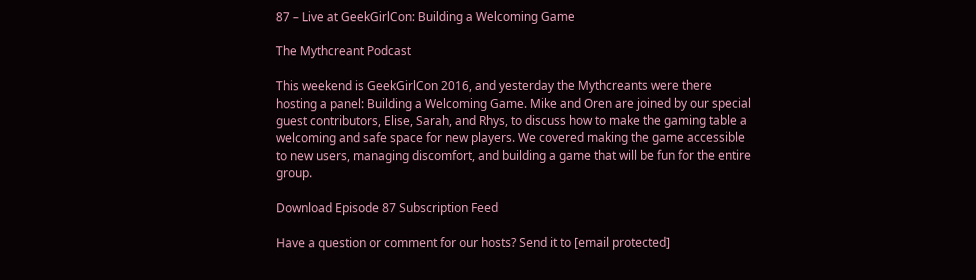87 – Live at GeekGirlCon: Building a Welcoming Game

The Mythcreant Podcast

This weekend is GeekGirlCon 2016, and yesterday the Mythcreants were there hosting a panel: Building a Welcoming Game. Mike and Oren are joined by our special guest contributors, Elise, Sarah, and Rhys, to discuss how to make the gaming table a welcoming and safe space for new players. We covered making the game accessible to new users, managing discomfort, and building a game that will be fun for the entire group.

Download Episode 87 Subscription Feed

Have a question or comment for our hosts? Send it to [email protected]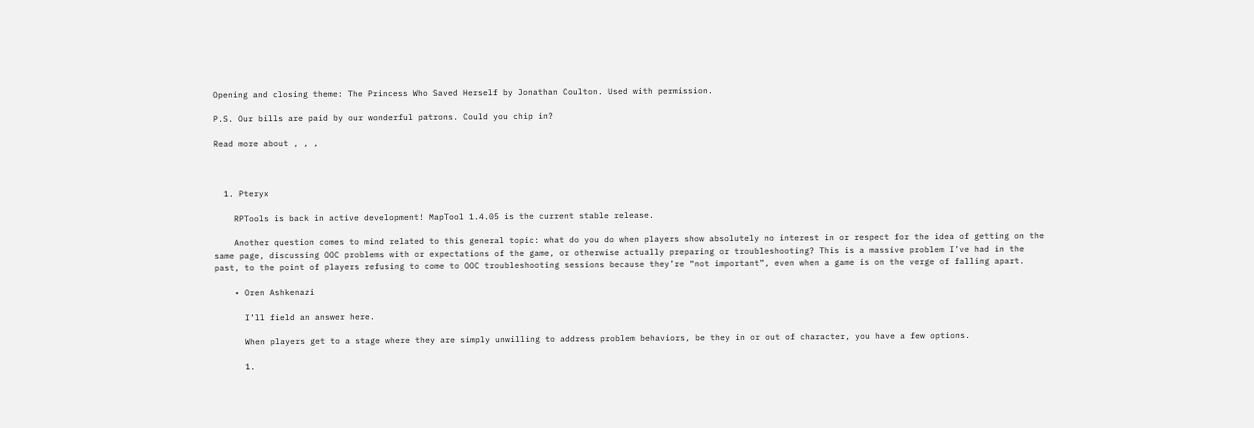Opening and closing theme: The Princess Who Saved Herself by Jonathan Coulton. Used with permission.

P.S. Our bills are paid by our wonderful patrons. Could you chip in?

Read more about , , ,



  1. Pteryx

    RPTools is back in active development! MapTool 1.4.05 is the current stable release.

    Another question comes to mind related to this general topic: what do you do when players show absolutely no interest in or respect for the idea of getting on the same page, discussing OOC problems with or expectations of the game, or otherwise actually preparing or troubleshooting? This is a massive problem I’ve had in the past, to the point of players refusing to come to OOC troubleshooting sessions because they’re “not important”, even when a game is on the verge of falling apart.

    • Oren Ashkenazi

      I’ll field an answer here.

      When players get to a stage where they are simply unwilling to address problem behaviors, be they in or out of character, you have a few options.

      1.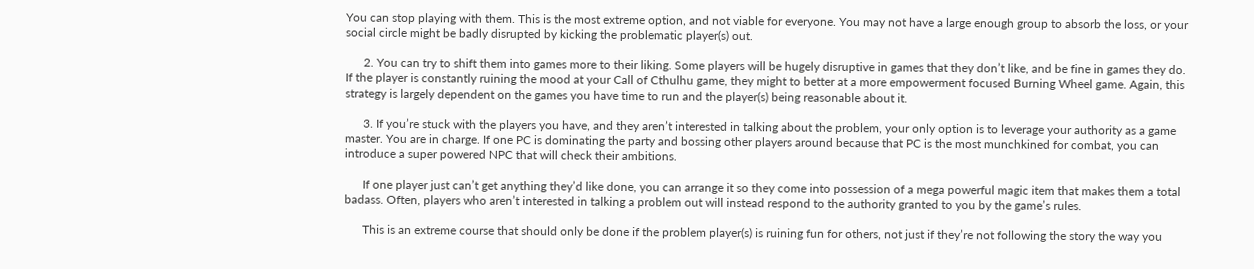You can stop playing with them. This is the most extreme option, and not viable for everyone. You may not have a large enough group to absorb the loss, or your social circle might be badly disrupted by kicking the problematic player(s) out.

      2. You can try to shift them into games more to their liking. Some players will be hugely disruptive in games that they don’t like, and be fine in games they do. If the player is constantly ruining the mood at your Call of Cthulhu game, they might to better at a more empowerment focused Burning Wheel game. Again, this strategy is largely dependent on the games you have time to run and the player(s) being reasonable about it.

      3. If you’re stuck with the players you have, and they aren’t interested in talking about the problem, your only option is to leverage your authority as a game master. You are in charge. If one PC is dominating the party and bossing other players around because that PC is the most munchkined for combat, you can introduce a super powered NPC that will check their ambitions.

      If one player just can’t get anything they’d like done, you can arrange it so they come into possession of a mega powerful magic item that makes them a total badass. Often, players who aren’t interested in talking a problem out will instead respond to the authority granted to you by the game’s rules.

      This is an extreme course that should only be done if the problem player(s) is ruining fun for others, not just if they’re not following the story the way you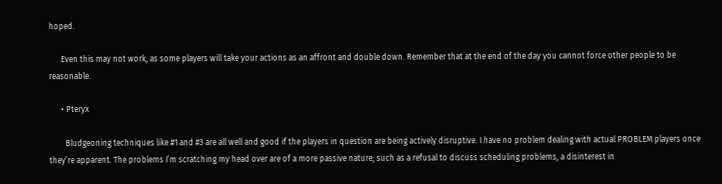hoped.

      Even this may not work, as some players will take your actions as an affront and double down. Remember that at the end of the day you cannot force other people to be reasonable.

      • Pteryx

        Bludgeoning techniques like #1 and #3 are all well and good if the players in question are being actively disruptive. I have no problem dealing with actual PROBLEM players once they’re apparent. The problems I’m scratching my head over are of a more passive nature, such as a refusal to discuss scheduling problems, a disinterest in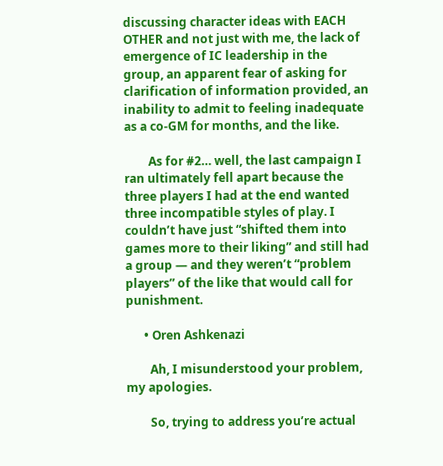discussing character ideas with EACH OTHER and not just with me, the lack of emergence of IC leadership in the group, an apparent fear of asking for clarification of information provided, an inability to admit to feeling inadequate as a co-GM for months, and the like.

        As for #2… well, the last campaign I ran ultimately fell apart because the three players I had at the end wanted three incompatible styles of play. I couldn’t have just “shifted them into games more to their liking” and still had a group — and they weren’t “problem players” of the like that would call for punishment.

      • Oren Ashkenazi

        Ah, I misunderstood your problem, my apologies.

        So, trying to address you’re actual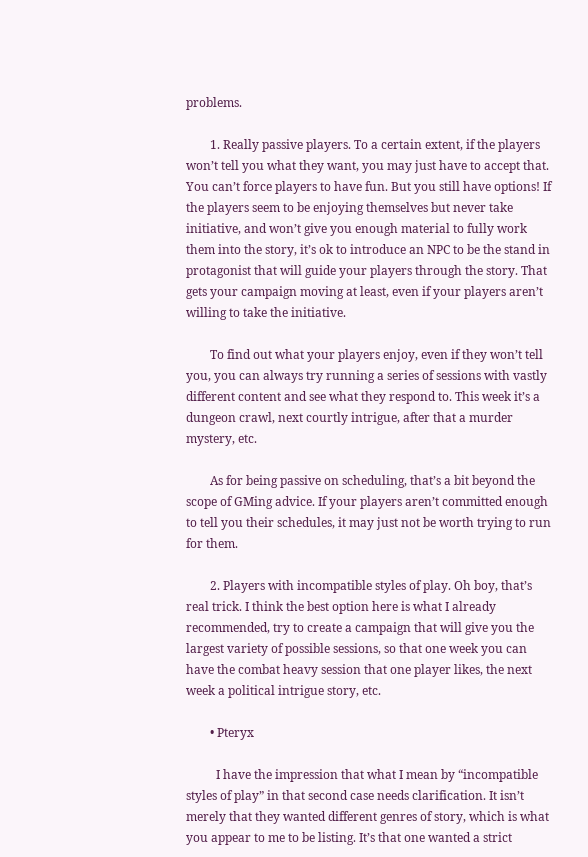problems.

        1. Really passive players. To a certain extent, if the players won’t tell you what they want, you may just have to accept that. You can’t force players to have fun. But you still have options! If the players seem to be enjoying themselves but never take initiative, and won’t give you enough material to fully work them into the story, it’s ok to introduce an NPC to be the stand in protagonist that will guide your players through the story. That gets your campaign moving at least, even if your players aren’t willing to take the initiative.

        To find out what your players enjoy, even if they won’t tell you, you can always try running a series of sessions with vastly different content and see what they respond to. This week it’s a dungeon crawl, next courtly intrigue, after that a murder mystery, etc.

        As for being passive on scheduling, that’s a bit beyond the scope of GMing advice. If your players aren’t committed enough to tell you their schedules, it may just not be worth trying to run for them.

        2. Players with incompatible styles of play. Oh boy, that’s real trick. I think the best option here is what I already recommended, try to create a campaign that will give you the largest variety of possible sessions, so that one week you can have the combat heavy session that one player likes, the next week a political intrigue story, etc.

        • Pteryx

          I have the impression that what I mean by “incompatible styles of play” in that second case needs clarification. It isn’t merely that they wanted different genres of story, which is what you appear to me to be listing. It’s that one wanted a strict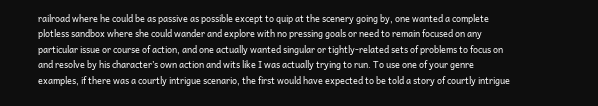railroad where he could be as passive as possible except to quip at the scenery going by, one wanted a complete plotless sandbox where she could wander and explore with no pressing goals or need to remain focused on any particular issue or course of action, and one actually wanted singular or tightly-related sets of problems to focus on and resolve by his character’s own action and wits like I was actually trying to run. To use one of your genre examples, if there was a courtly intrigue scenario, the first would have expected to be told a story of courtly intrigue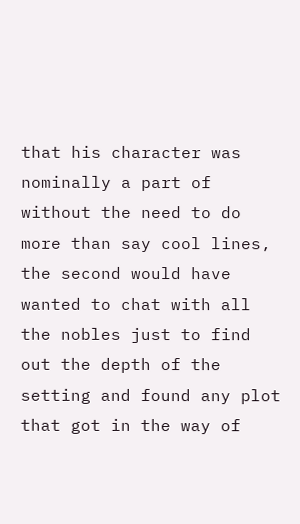that his character was nominally a part of without the need to do more than say cool lines, the second would have wanted to chat with all the nobles just to find out the depth of the setting and found any plot that got in the way of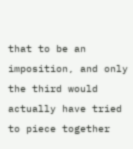that to be an imposition, and only the third would actually have tried to piece together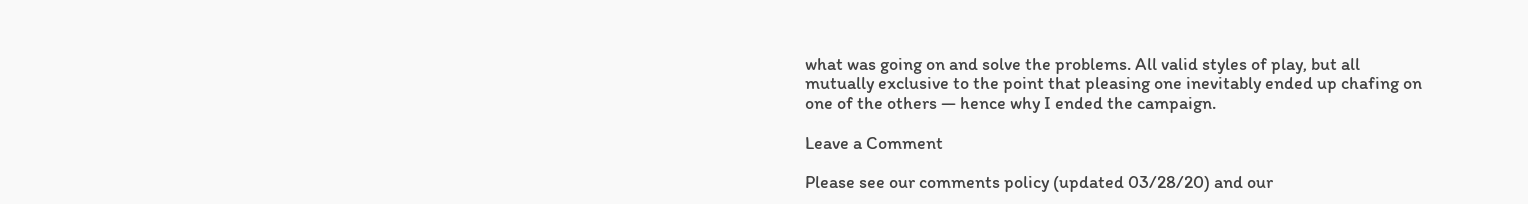what was going on and solve the problems. All valid styles of play, but all mutually exclusive to the point that pleasing one inevitably ended up chafing on one of the others — hence why I ended the campaign.

Leave a Comment

Please see our comments policy (updated 03/28/20) and our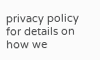privacy policy for details on how we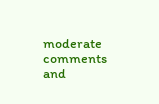moderate comments and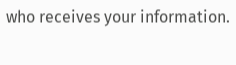who receives your information.